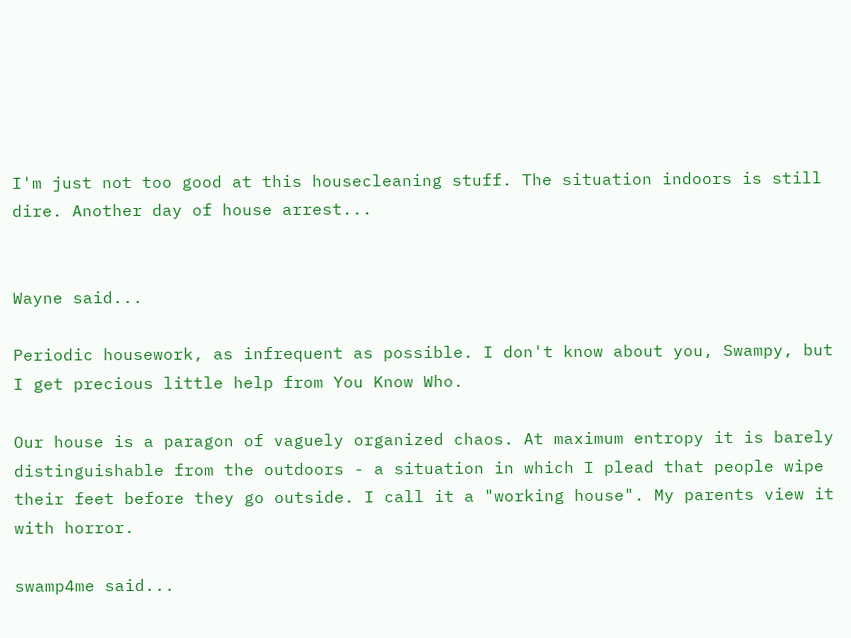I'm just not too good at this housecleaning stuff. The situation indoors is still dire. Another day of house arrest...


Wayne said...

Periodic housework, as infrequent as possible. I don't know about you, Swampy, but I get precious little help from You Know Who.

Our house is a paragon of vaguely organized chaos. At maximum entropy it is barely distinguishable from the outdoors - a situation in which I plead that people wipe their feet before they go outside. I call it a "working house". My parents view it with horror.

swamp4me said...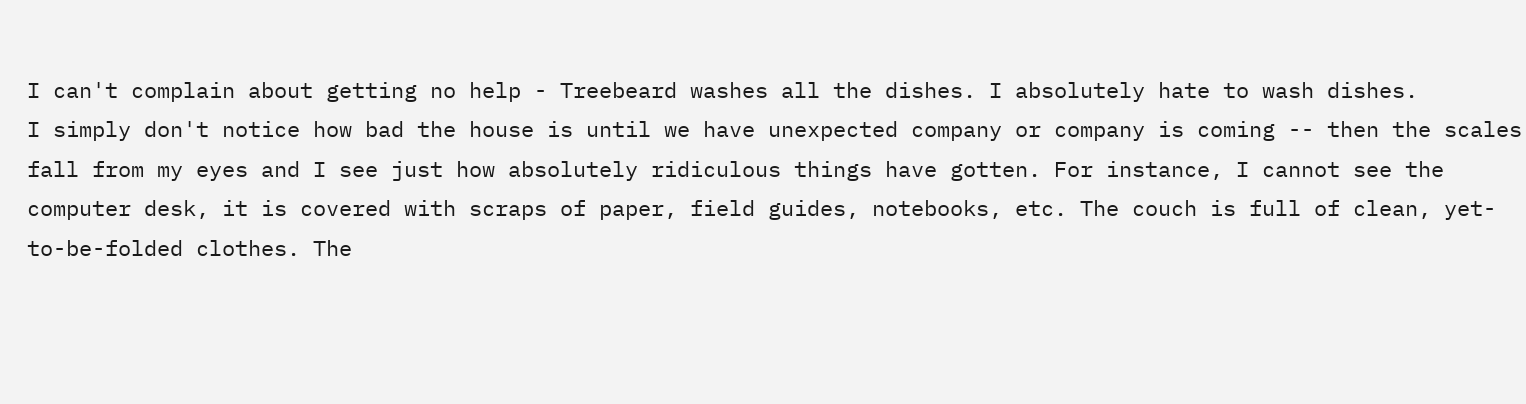I can't complain about getting no help - Treebeard washes all the dishes. I absolutely hate to wash dishes.
I simply don't notice how bad the house is until we have unexpected company or company is coming -- then the scales fall from my eyes and I see just how absolutely ridiculous things have gotten. For instance, I cannot see the computer desk, it is covered with scraps of paper, field guides, notebooks, etc. The couch is full of clean, yet-to-be-folded clothes. The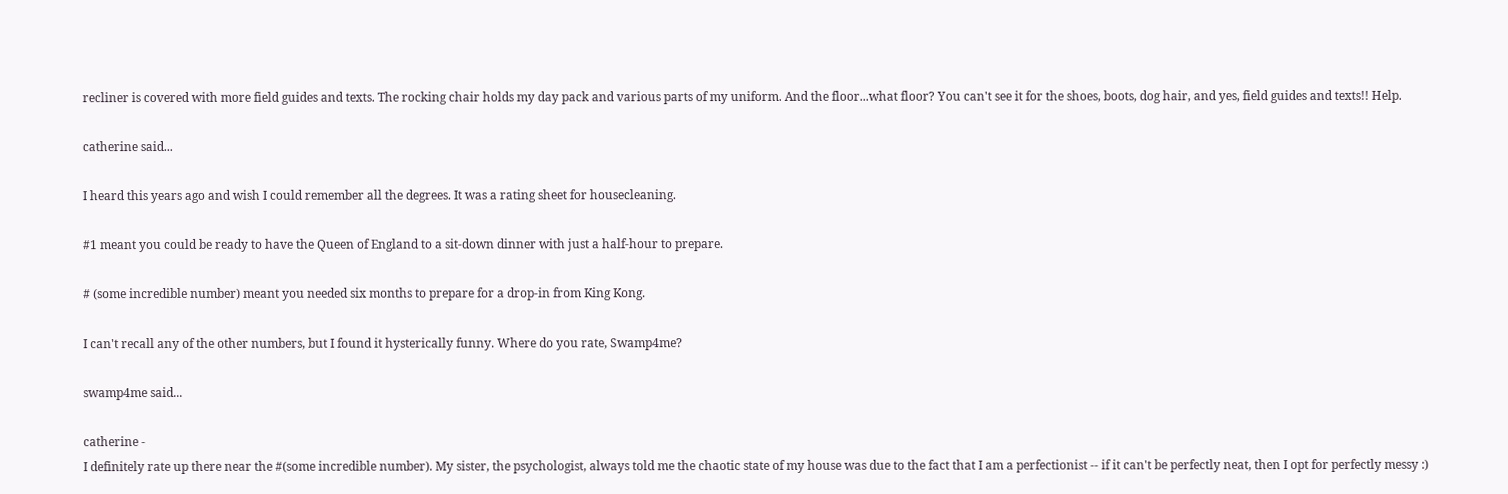recliner is covered with more field guides and texts. The rocking chair holds my day pack and various parts of my uniform. And the floor...what floor? You can't see it for the shoes, boots, dog hair, and yes, field guides and texts!! Help.

catherine said...

I heard this years ago and wish I could remember all the degrees. It was a rating sheet for housecleaning.

#1 meant you could be ready to have the Queen of England to a sit-down dinner with just a half-hour to prepare.

# (some incredible number) meant you needed six months to prepare for a drop-in from King Kong.

I can't recall any of the other numbers, but I found it hysterically funny. Where do you rate, Swamp4me?

swamp4me said...

catherine -
I definitely rate up there near the #(some incredible number). My sister, the psychologist, always told me the chaotic state of my house was due to the fact that I am a perfectionist -- if it can't be perfectly neat, then I opt for perfectly messy :)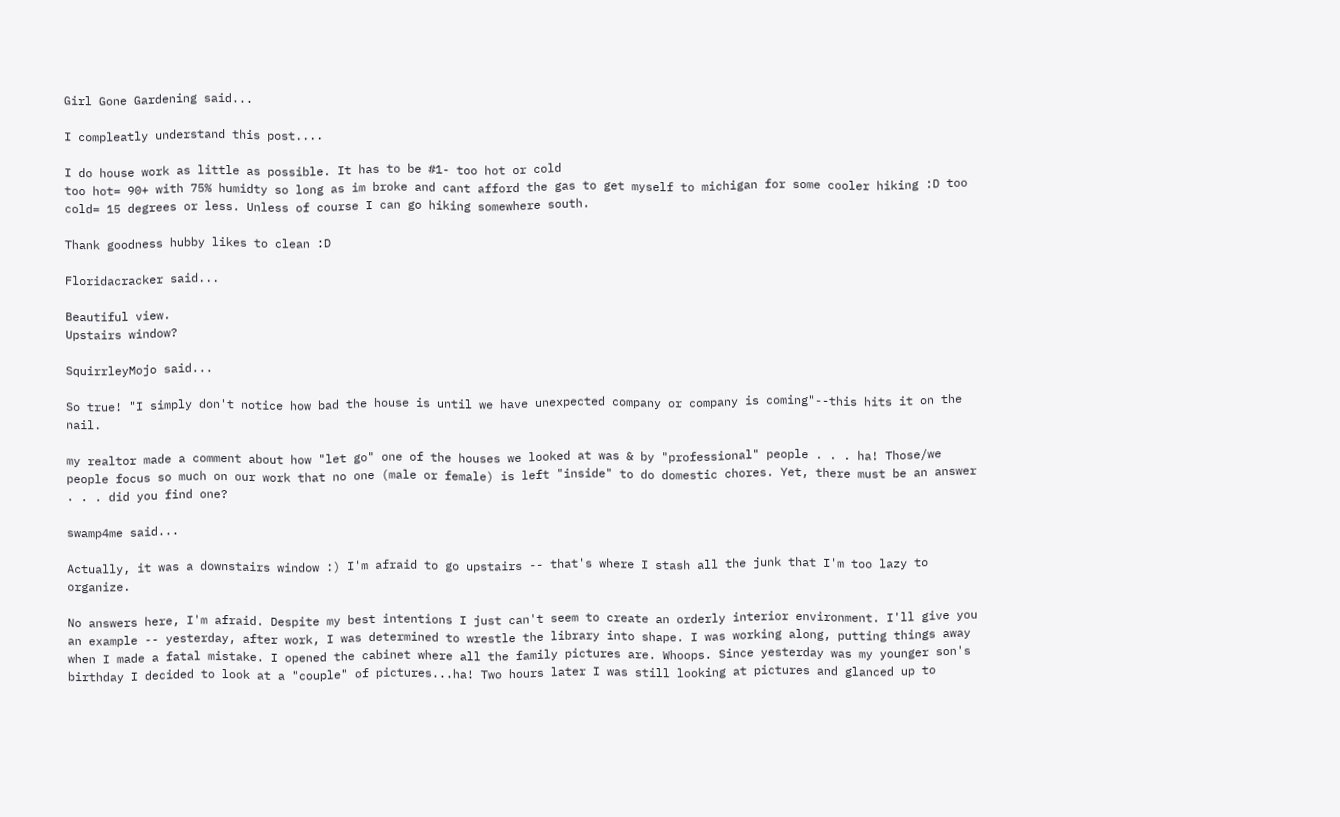Girl Gone Gardening said...

I compleatly understand this post....

I do house work as little as possible. It has to be #1- too hot or cold
too hot= 90+ with 75% humidty so long as im broke and cant afford the gas to get myself to michigan for some cooler hiking :D too cold= 15 degrees or less. Unless of course I can go hiking somewhere south.

Thank goodness hubby likes to clean :D

Floridacracker said...

Beautiful view.
Upstairs window?

SquirrleyMojo said...

So true! "I simply don't notice how bad the house is until we have unexpected company or company is coming"--this hits it on the nail.

my realtor made a comment about how "let go" one of the houses we looked at was & by "professional" people . . . ha! Those/we people focus so much on our work that no one (male or female) is left "inside" to do domestic chores. Yet, there must be an answer . . . did you find one?

swamp4me said...

Actually, it was a downstairs window :) I'm afraid to go upstairs -- that's where I stash all the junk that I'm too lazy to organize.

No answers here, I'm afraid. Despite my best intentions I just can't seem to create an orderly interior environment. I'll give you an example -- yesterday, after work, I was determined to wrestle the library into shape. I was working along, putting things away when I made a fatal mistake. I opened the cabinet where all the family pictures are. Whoops. Since yesterday was my younger son's birthday I decided to look at a "couple" of pictures...ha! Two hours later I was still looking at pictures and glanced up to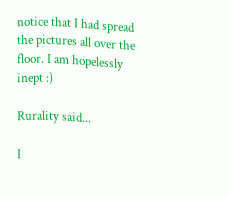notice that I had spread the pictures all over the floor. I am hopelessly inept :)

Rurality said...

I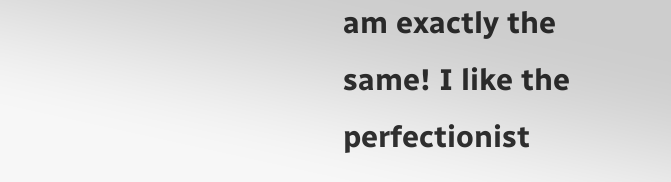am exactly the same! I like the perfectionist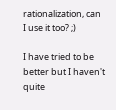rationalization, can I use it too? ;)

I have tried to be better but I haven't quite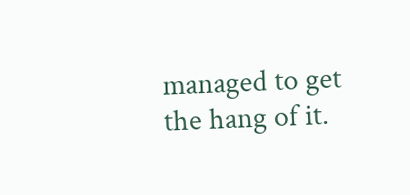managed to get the hang of it.